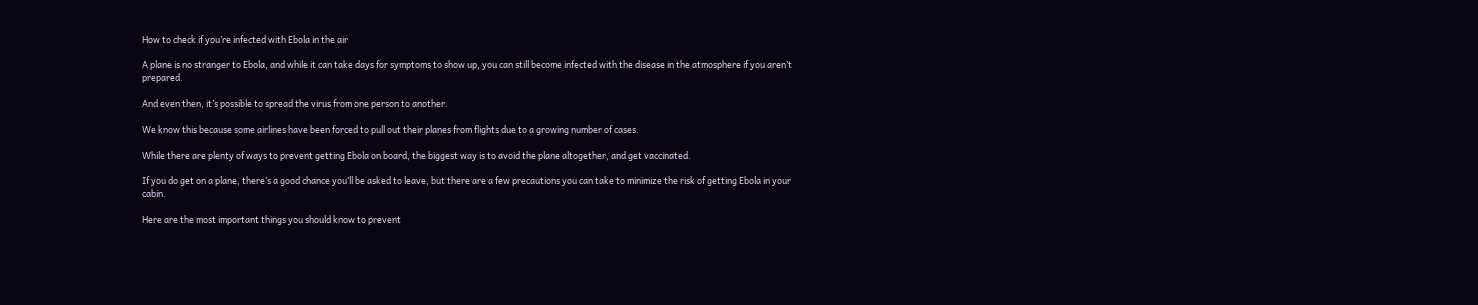How to check if you’re infected with Ebola in the air

A plane is no stranger to Ebola, and while it can take days for symptoms to show up, you can still become infected with the disease in the atmosphere if you aren’t prepared.

And even then, it’s possible to spread the virus from one person to another.

We know this because some airlines have been forced to pull out their planes from flights due to a growing number of cases.

While there are plenty of ways to prevent getting Ebola on board, the biggest way is to avoid the plane altogether, and get vaccinated.

If you do get on a plane, there’s a good chance you’ll be asked to leave, but there are a few precautions you can take to minimize the risk of getting Ebola in your cabin.

Here are the most important things you should know to prevent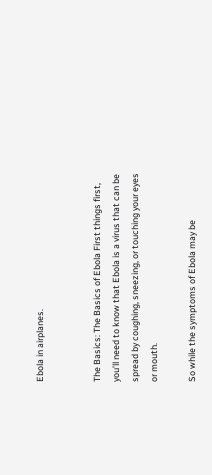Ebola in airplanes.


The Basics: The Basics of Ebola First things first, you’ll need to know that Ebola is a virus that can be spread by coughing, sneezing, or touching your eyes or mouth.

So while the symptoms of Ebola may be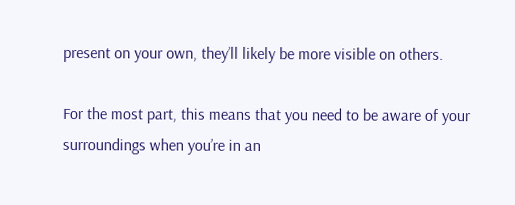present on your own, they’ll likely be more visible on others.

For the most part, this means that you need to be aware of your surroundings when you’re in an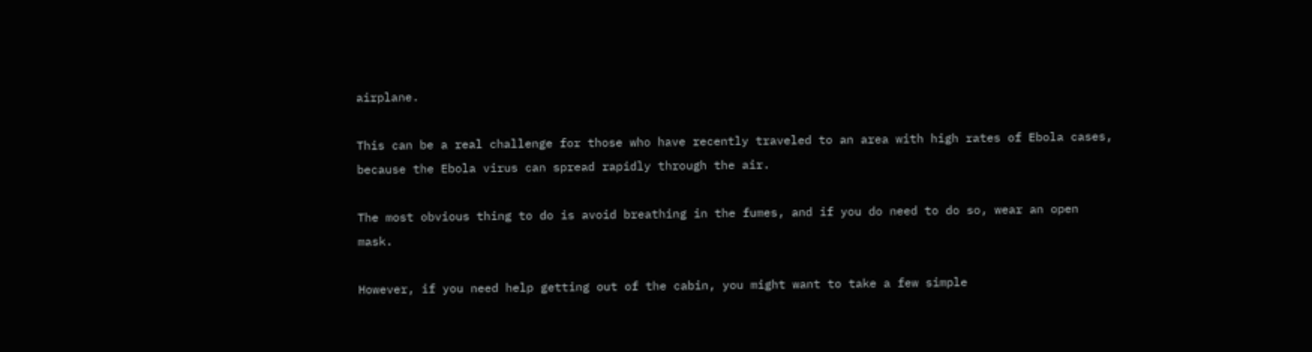airplane.

This can be a real challenge for those who have recently traveled to an area with high rates of Ebola cases, because the Ebola virus can spread rapidly through the air.

The most obvious thing to do is avoid breathing in the fumes, and if you do need to do so, wear an open mask.

However, if you need help getting out of the cabin, you might want to take a few simple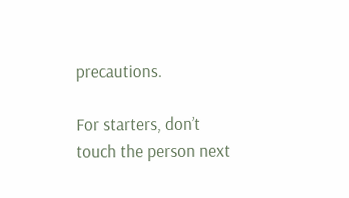precautions.

For starters, don’t touch the person next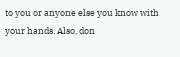to you or anyone else you know with your hands. Also, don